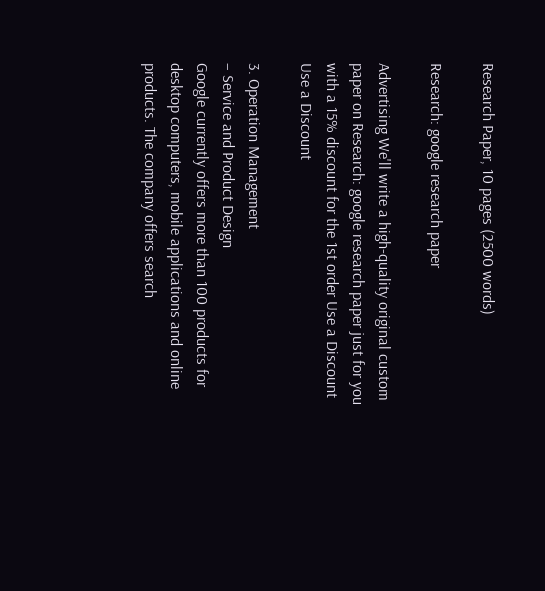Research Paper, 10 pages (2500 words)

Research: google research paper

Advertising We'll write a high-quality original custom paper on Research: google research paper just for you with a 15% discount for the 1st order Use a Discount Use a Discount

3. Operation Management
– Service and Product Design
Google currently offers more than 100 products for desktop computers, mobile applications and online products. The company offers search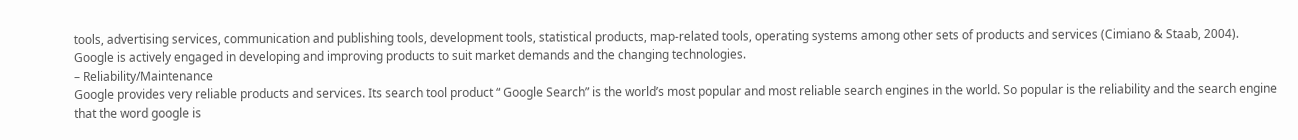tools, advertising services, communication and publishing tools, development tools, statistical products, map-related tools, operating systems among other sets of products and services (Cimiano & Staab, 2004). Google is actively engaged in developing and improving products to suit market demands and the changing technologies.
– Reliability/Maintenance
Google provides very reliable products and services. Its search tool product “ Google Search” is the world’s most popular and most reliable search engines in the world. So popular is the reliability and the search engine that the word google is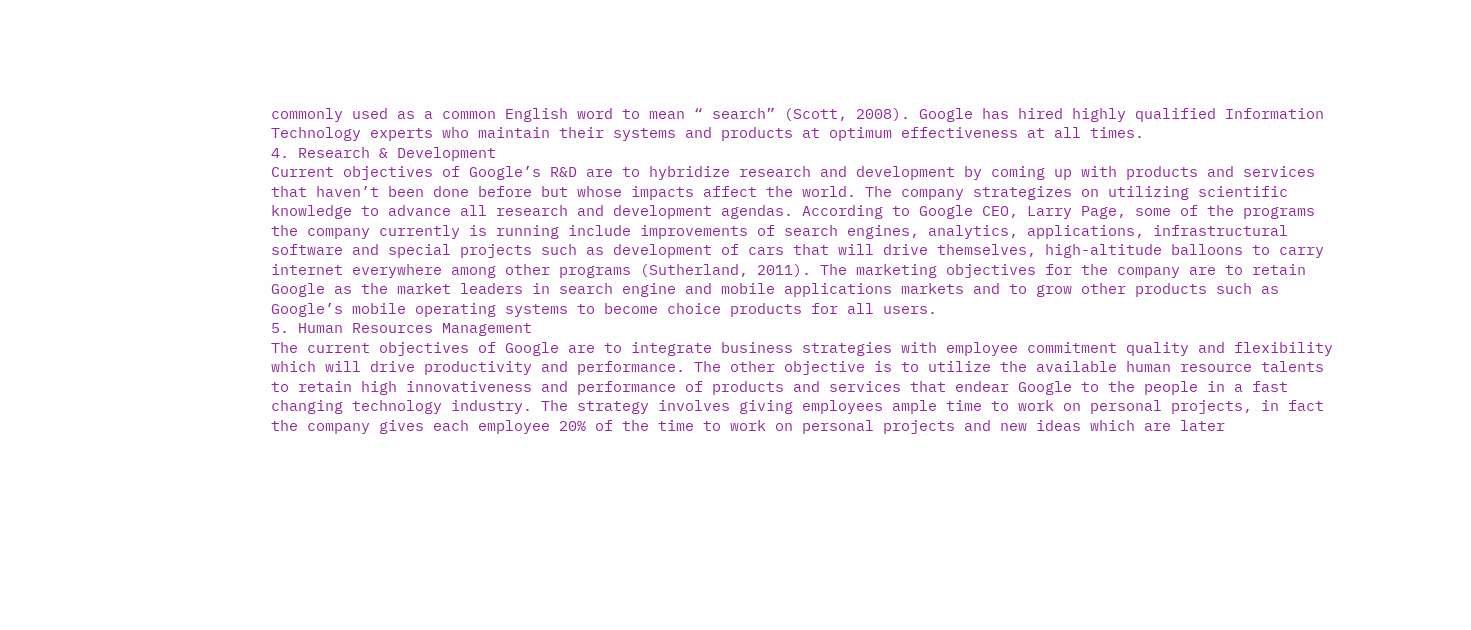commonly used as a common English word to mean “ search” (Scott, 2008). Google has hired highly qualified Information Technology experts who maintain their systems and products at optimum effectiveness at all times.
4. Research & Development
Current objectives of Google’s R&D are to hybridize research and development by coming up with products and services that haven’t been done before but whose impacts affect the world. The company strategizes on utilizing scientific knowledge to advance all research and development agendas. According to Google CEO, Larry Page, some of the programs the company currently is running include improvements of search engines, analytics, applications, infrastructural software and special projects such as development of cars that will drive themselves, high-altitude balloons to carry internet everywhere among other programs (Sutherland, 2011). The marketing objectives for the company are to retain Google as the market leaders in search engine and mobile applications markets and to grow other products such as Google’s mobile operating systems to become choice products for all users.
5. Human Resources Management
The current objectives of Google are to integrate business strategies with employee commitment quality and flexibility which will drive productivity and performance. The other objective is to utilize the available human resource talents to retain high innovativeness and performance of products and services that endear Google to the people in a fast changing technology industry. The strategy involves giving employees ample time to work on personal projects, in fact the company gives each employee 20% of the time to work on personal projects and new ideas which are later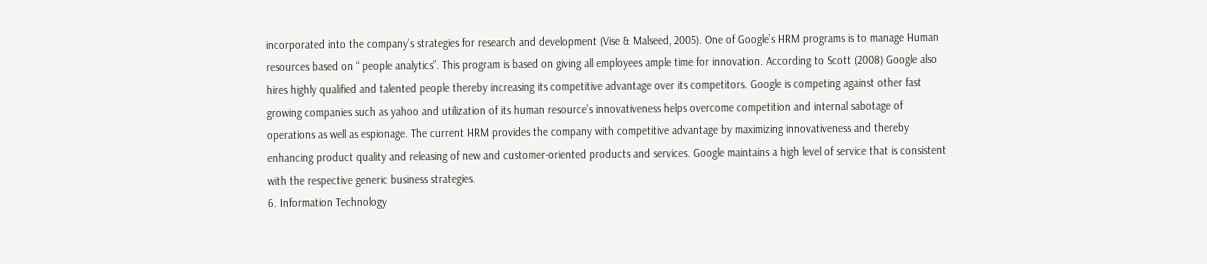incorporated into the company’s strategies for research and development (Vise & Malseed, 2005). One of Google’s HRM programs is to manage Human resources based on “ people analytics”. This program is based on giving all employees ample time for innovation. According to Scott (2008) Google also hires highly qualified and talented people thereby increasing its competitive advantage over its competitors. Google is competing against other fast growing companies such as yahoo and utilization of its human resource’s innovativeness helps overcome competition and internal sabotage of operations as well as espionage. The current HRM provides the company with competitive advantage by maximizing innovativeness and thereby enhancing product quality and releasing of new and customer-oriented products and services. Google maintains a high level of service that is consistent with the respective generic business strategies.
6. Information Technology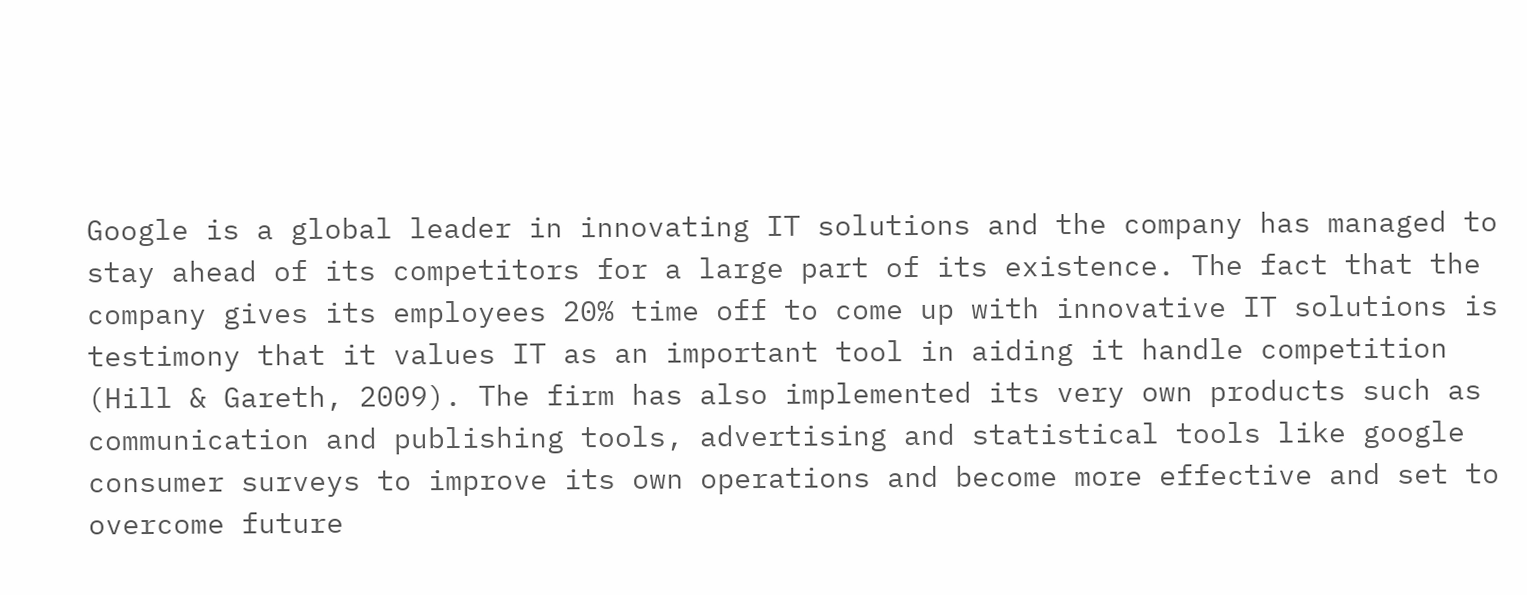Google is a global leader in innovating IT solutions and the company has managed to stay ahead of its competitors for a large part of its existence. The fact that the company gives its employees 20% time off to come up with innovative IT solutions is testimony that it values IT as an important tool in aiding it handle competition (Hill & Gareth, 2009). The firm has also implemented its very own products such as communication and publishing tools, advertising and statistical tools like google consumer surveys to improve its own operations and become more effective and set to overcome future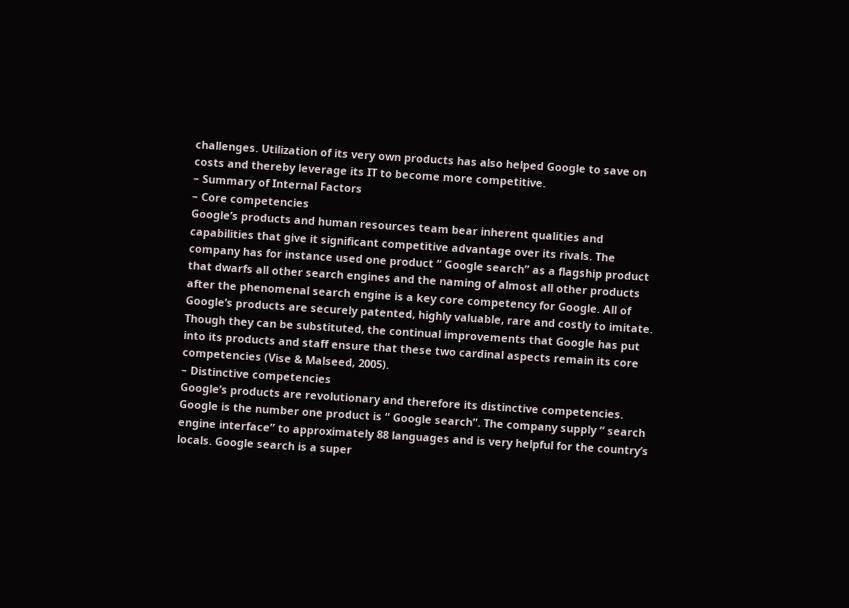challenges. Utilization of its very own products has also helped Google to save on costs and thereby leverage its IT to become more competitive.
– Summary of Internal Factors
– Core competencies
Google’s products and human resources team bear inherent qualities and capabilities that give it significant competitive advantage over its rivals. The company has for instance used one product “ Google search” as a flagship product that dwarfs all other search engines and the naming of almost all other products after the phenomenal search engine is a key core competency for Google. All of Google’s products are securely patented, highly valuable, rare and costly to imitate. Though they can be substituted, the continual improvements that Google has put into its products and staff ensure that these two cardinal aspects remain its core competencies (Vise & Malseed, 2005).
– Distinctive competencies
Google’s products are revolutionary and therefore its distinctive competencies. Google is the number one product is “ Google search”. The company supply “ search engine interface” to approximately 88 languages and is very helpful for the country’s locals. Google search is a super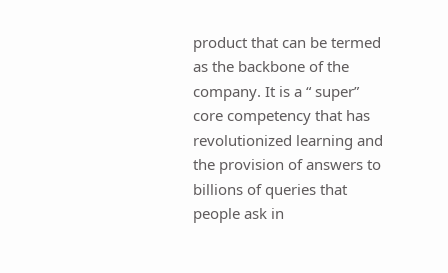product that can be termed as the backbone of the company. It is a “ super” core competency that has revolutionized learning and the provision of answers to billions of queries that people ask in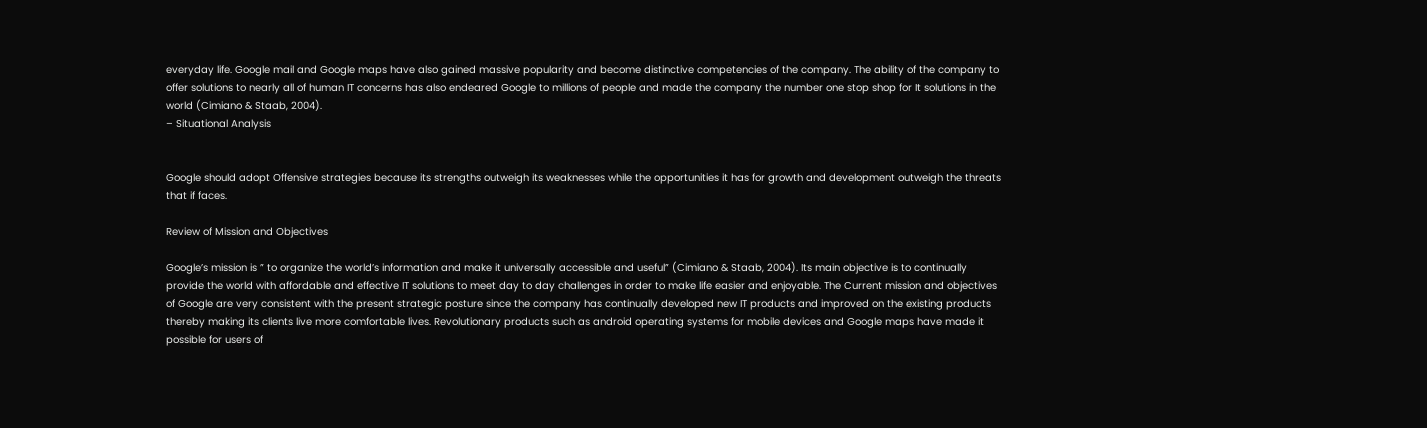everyday life. Google mail and Google maps have also gained massive popularity and become distinctive competencies of the company. The ability of the company to offer solutions to nearly all of human IT concerns has also endeared Google to millions of people and made the company the number one stop shop for It solutions in the world (Cimiano & Staab, 2004).
– Situational Analysis


Google should adopt Offensive strategies because its strengths outweigh its weaknesses while the opportunities it has for growth and development outweigh the threats that if faces.

Review of Mission and Objectives

Google’s mission is ” to organize the world’s information and make it universally accessible and useful” (Cimiano & Staab, 2004). Its main objective is to continually provide the world with affordable and effective IT solutions to meet day to day challenges in order to make life easier and enjoyable. The Current mission and objectives of Google are very consistent with the present strategic posture since the company has continually developed new IT products and improved on the existing products thereby making its clients live more comfortable lives. Revolutionary products such as android operating systems for mobile devices and Google maps have made it possible for users of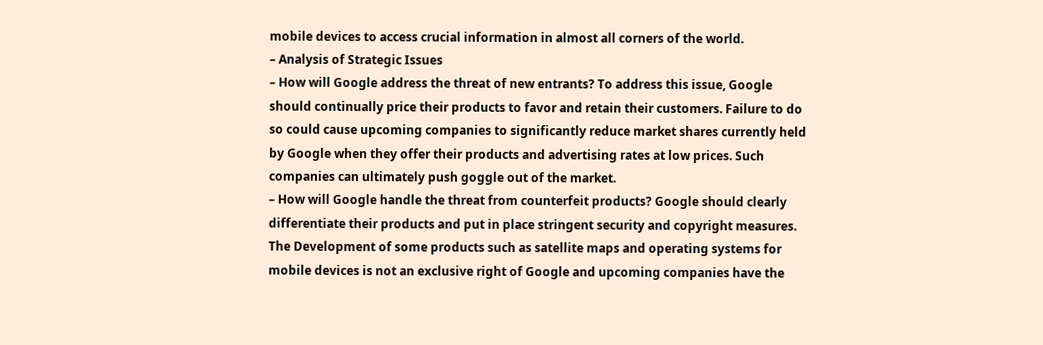mobile devices to access crucial information in almost all corners of the world.
– Analysis of Strategic Issues
– How will Google address the threat of new entrants? To address this issue, Google should continually price their products to favor and retain their customers. Failure to do so could cause upcoming companies to significantly reduce market shares currently held by Google when they offer their products and advertising rates at low prices. Such companies can ultimately push goggle out of the market.
– How will Google handle the threat from counterfeit products? Google should clearly differentiate their products and put in place stringent security and copyright measures. The Development of some products such as satellite maps and operating systems for mobile devices is not an exclusive right of Google and upcoming companies have the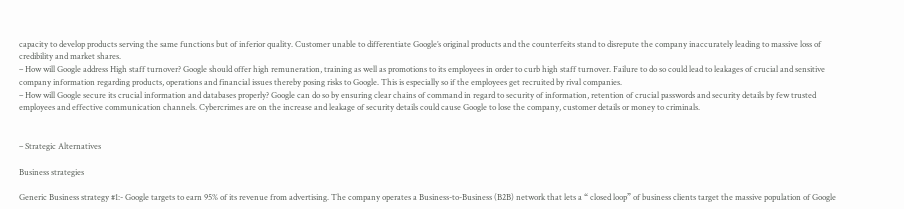capacity to develop products serving the same functions but of inferior quality. Customer unable to differentiate Google’s original products and the counterfeits stand to disrepute the company inaccurately leading to massive loss of credibility and market shares.
– How will Google address High staff turnover? Google should offer high remuneration, training as well as promotions to its employees in order to curb high staff turnover. Failure to do so could lead to leakages of crucial and sensitive company information regarding products, operations and financial issues thereby posing risks to Google. This is especially so if the employees get recruited by rival companies.
– How will Google secure its crucial information and databases properly? Google can do so by ensuring clear chains of command in regard to security of information, retention of crucial passwords and security details by few trusted employees and effective communication channels. Cybercrimes are on the increase and leakage of security details could cause Google to lose the company, customer details or money to criminals.


– Strategic Alternatives

Business strategies

Generic Business strategy #1:- Google targets to earn 95% of its revenue from advertising. The company operates a Business-to-Business (B2B) network that lets a “ closed loop” of business clients target the massive population of Google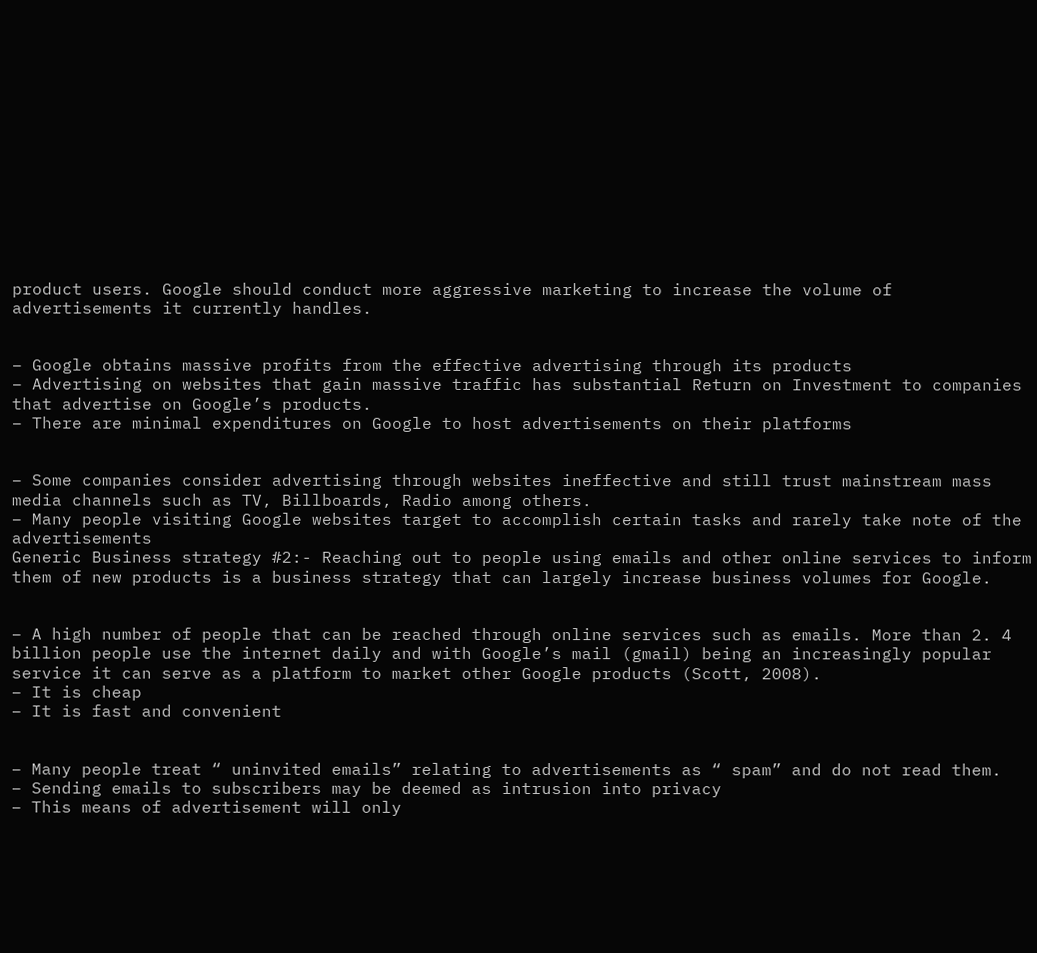product users. Google should conduct more aggressive marketing to increase the volume of advertisements it currently handles.


– Google obtains massive profits from the effective advertising through its products
– Advertising on websites that gain massive traffic has substantial Return on Investment to companies that advertise on Google’s products.
– There are minimal expenditures on Google to host advertisements on their platforms


– Some companies consider advertising through websites ineffective and still trust mainstream mass media channels such as TV, Billboards, Radio among others.
– Many people visiting Google websites target to accomplish certain tasks and rarely take note of the advertisements
Generic Business strategy #2:- Reaching out to people using emails and other online services to inform them of new products is a business strategy that can largely increase business volumes for Google.


– A high number of people that can be reached through online services such as emails. More than 2. 4 billion people use the internet daily and with Google’s mail (gmail) being an increasingly popular service it can serve as a platform to market other Google products (Scott, 2008).
– It is cheap
– It is fast and convenient


– Many people treat “ uninvited emails” relating to advertisements as “ spam” and do not read them.
– Sending emails to subscribers may be deemed as intrusion into privacy
– This means of advertisement will only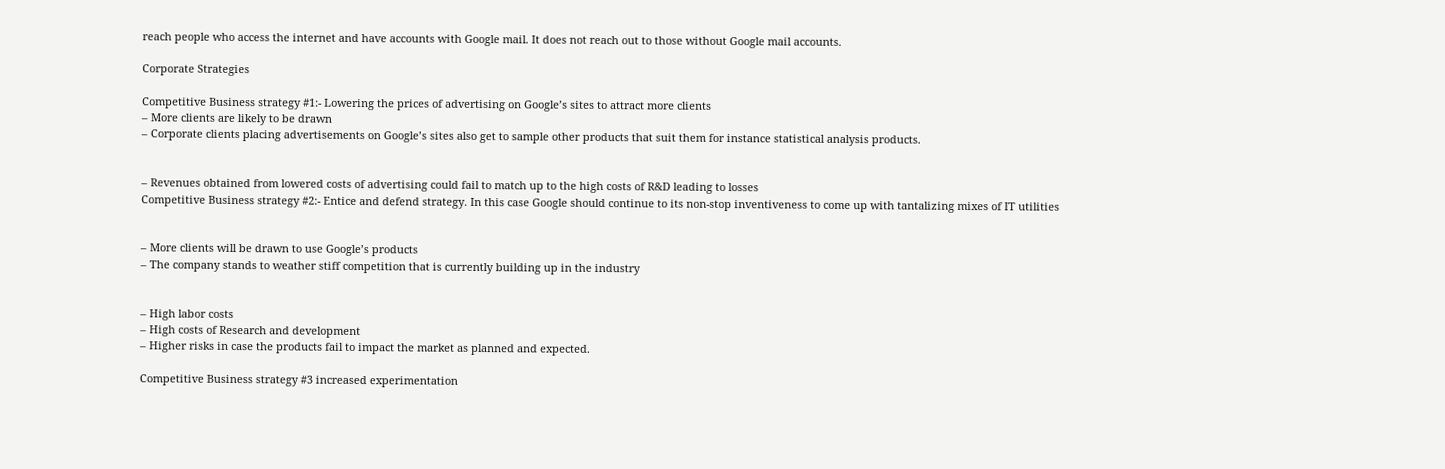reach people who access the internet and have accounts with Google mail. It does not reach out to those without Google mail accounts.

Corporate Strategies

Competitive Business strategy #1:- Lowering the prices of advertising on Google’s sites to attract more clients
– More clients are likely to be drawn
– Corporate clients placing advertisements on Google’s sites also get to sample other products that suit them for instance statistical analysis products.


– Revenues obtained from lowered costs of advertising could fail to match up to the high costs of R&D leading to losses
Competitive Business strategy #2:- Entice and defend strategy. In this case Google should continue to its non-stop inventiveness to come up with tantalizing mixes of IT utilities


– More clients will be drawn to use Google’s products
– The company stands to weather stiff competition that is currently building up in the industry


– High labor costs
– High costs of Research and development
– Higher risks in case the products fail to impact the market as planned and expected.

Competitive Business strategy #3 increased experimentation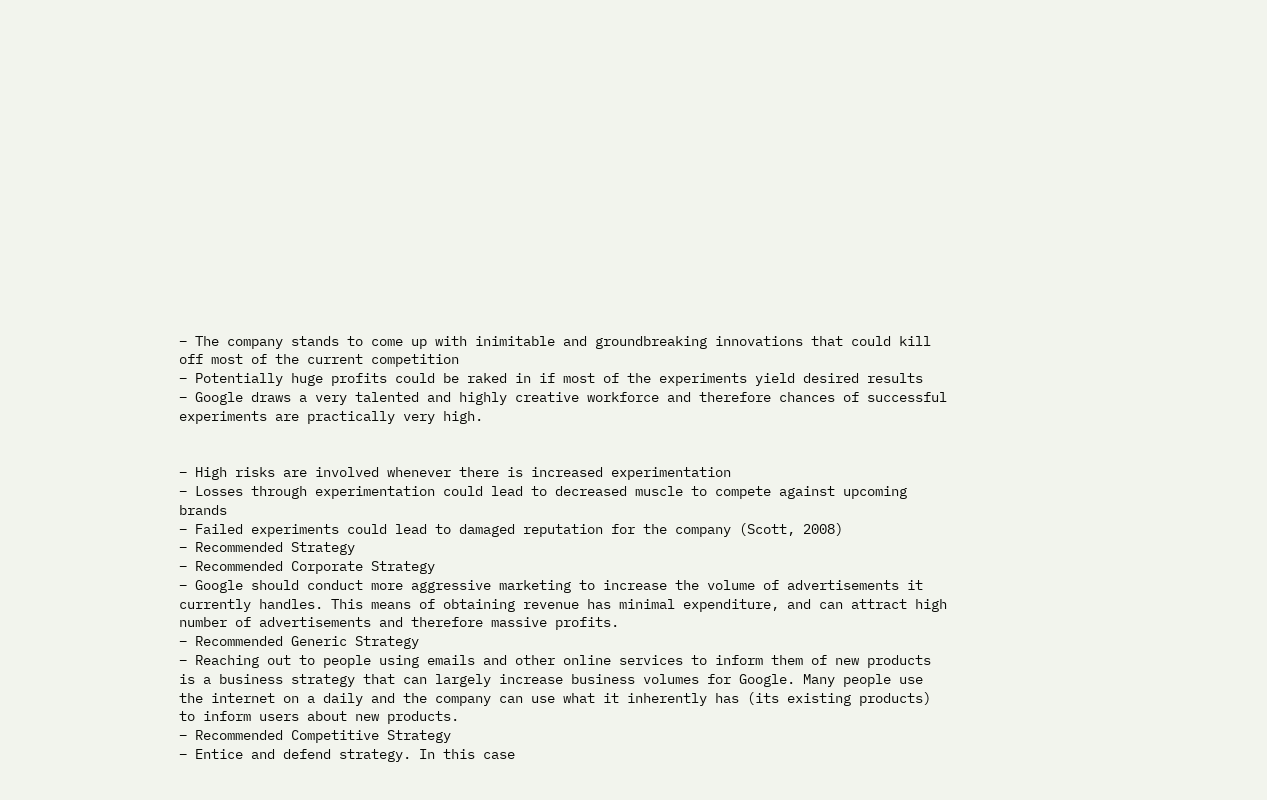– The company stands to come up with inimitable and groundbreaking innovations that could kill off most of the current competition
– Potentially huge profits could be raked in if most of the experiments yield desired results
– Google draws a very talented and highly creative workforce and therefore chances of successful experiments are practically very high.


– High risks are involved whenever there is increased experimentation
– Losses through experimentation could lead to decreased muscle to compete against upcoming brands
– Failed experiments could lead to damaged reputation for the company (Scott, 2008)
– Recommended Strategy
– Recommended Corporate Strategy
– Google should conduct more aggressive marketing to increase the volume of advertisements it currently handles. This means of obtaining revenue has minimal expenditure, and can attract high number of advertisements and therefore massive profits.
– Recommended Generic Strategy
– Reaching out to people using emails and other online services to inform them of new products is a business strategy that can largely increase business volumes for Google. Many people use the internet on a daily and the company can use what it inherently has (its existing products) to inform users about new products.
– Recommended Competitive Strategy
– Entice and defend strategy. In this case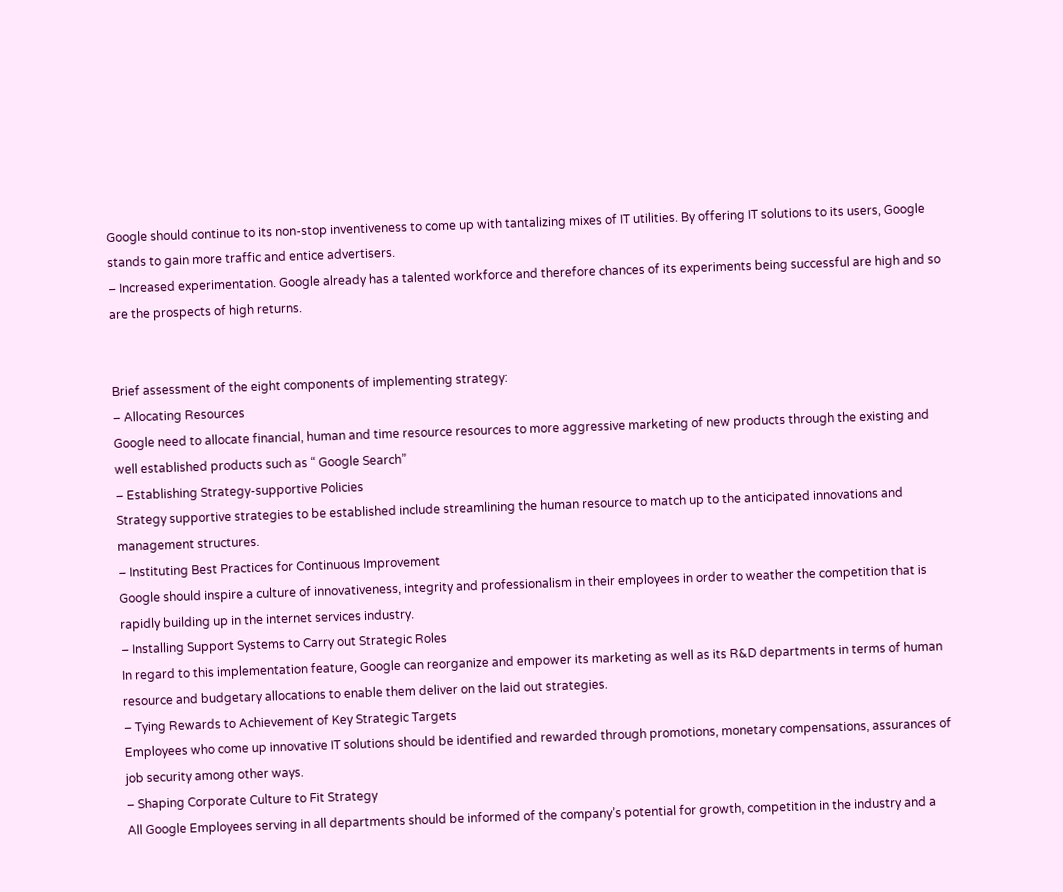Google should continue to its non-stop inventiveness to come up with tantalizing mixes of IT utilities. By offering IT solutions to its users, Google stands to gain more traffic and entice advertisers.
– Increased experimentation. Google already has a talented workforce and therefore chances of its experiments being successful are high and so are the prospects of high returns.


Brief assessment of the eight components of implementing strategy:
– Allocating Resources
Google need to allocate financial, human and time resource resources to more aggressive marketing of new products through the existing and well established products such as “ Google Search”
– Establishing Strategy-supportive Policies
Strategy supportive strategies to be established include streamlining the human resource to match up to the anticipated innovations and management structures.
– Instituting Best Practices for Continuous Improvement
Google should inspire a culture of innovativeness, integrity and professionalism in their employees in order to weather the competition that is rapidly building up in the internet services industry.
– Installing Support Systems to Carry out Strategic Roles
In regard to this implementation feature, Google can reorganize and empower its marketing as well as its R&D departments in terms of human resource and budgetary allocations to enable them deliver on the laid out strategies.
– Tying Rewards to Achievement of Key Strategic Targets
Employees who come up innovative IT solutions should be identified and rewarded through promotions, monetary compensations, assurances of job security among other ways.
– Shaping Corporate Culture to Fit Strategy
All Google Employees serving in all departments should be informed of the company’s potential for growth, competition in the industry and a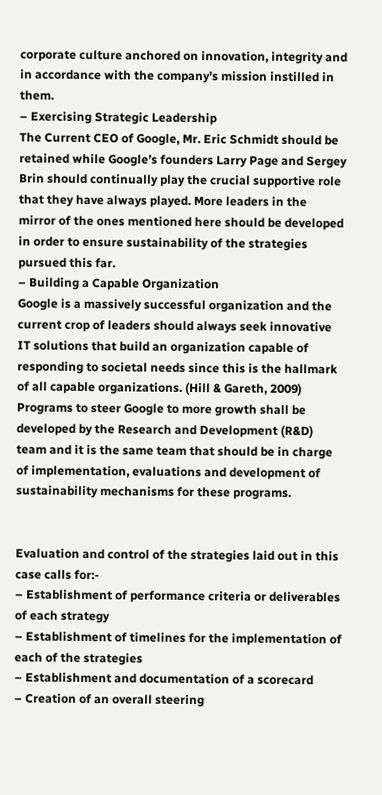corporate culture anchored on innovation, integrity and in accordance with the company’s mission instilled in them.
– Exercising Strategic Leadership
The Current CEO of Google, Mr. Eric Schmidt should be retained while Google’s founders Larry Page and Sergey Brin should continually play the crucial supportive role that they have always played. More leaders in the mirror of the ones mentioned here should be developed in order to ensure sustainability of the strategies pursued this far.
– Building a Capable Organization
Google is a massively successful organization and the current crop of leaders should always seek innovative IT solutions that build an organization capable of responding to societal needs since this is the hallmark of all capable organizations. (Hill & Gareth, 2009)
Programs to steer Google to more growth shall be developed by the Research and Development (R&D) team and it is the same team that should be in charge of implementation, evaluations and development of sustainability mechanisms for these programs.


Evaluation and control of the strategies laid out in this case calls for:-
– Establishment of performance criteria or deliverables of each strategy
– Establishment of timelines for the implementation of each of the strategies
– Establishment and documentation of a scorecard
– Creation of an overall steering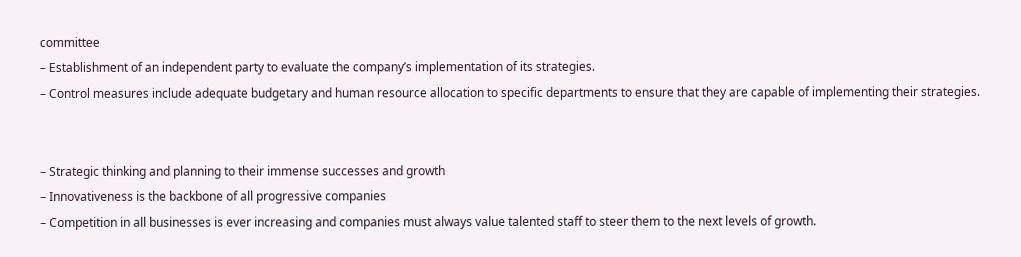committee
– Establishment of an independent party to evaluate the company’s implementation of its strategies.
– Control measures include adequate budgetary and human resource allocation to specific departments to ensure that they are capable of implementing their strategies.


– Strategic thinking and planning to their immense successes and growth
– Innovativeness is the backbone of all progressive companies
– Competition in all businesses is ever increasing and companies must always value talented staff to steer them to the next levels of growth.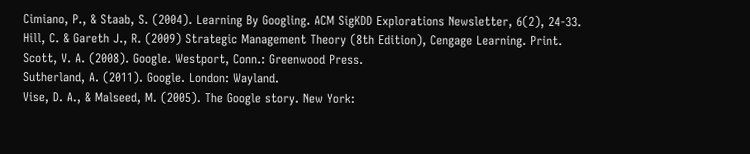Cimiano, P., & Staab, S. (2004). Learning By Googling. ACM SigKDD Explorations Newsletter, 6(2), 24-33.
Hill, C. & Gareth J., R. (2009) Strategic Management Theory (8th Edition), Cengage Learning. Print.
Scott, V. A. (2008). Google. Westport, Conn.: Greenwood Press.
Sutherland, A. (2011). Google. London: Wayland.
Vise, D. A., & Malseed, M. (2005). The Google story. New York: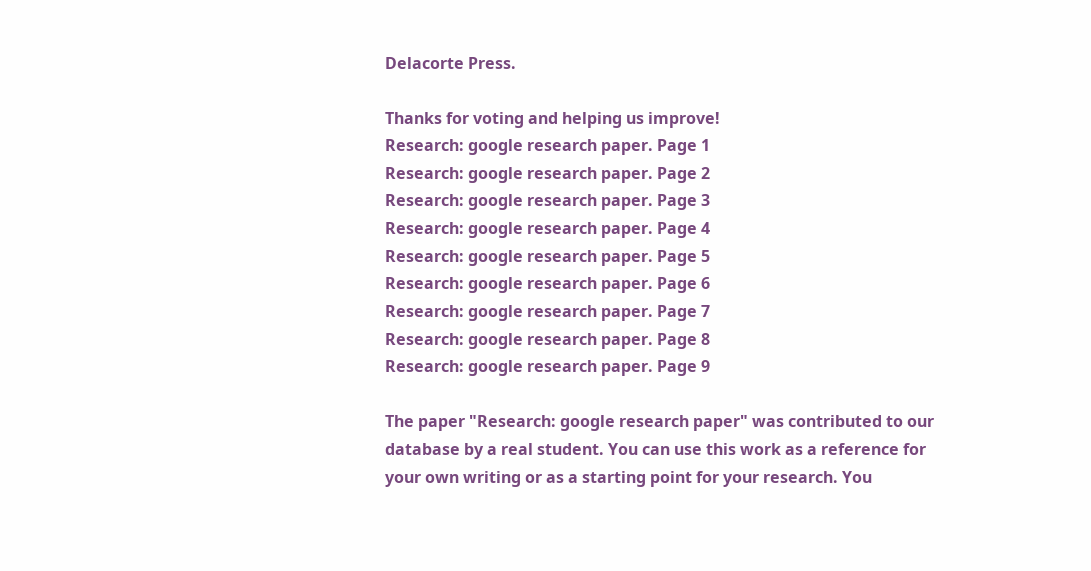Delacorte Press.

Thanks for voting and helping us improve!
Research: google research paper. Page 1
Research: google research paper. Page 2
Research: google research paper. Page 3
Research: google research paper. Page 4
Research: google research paper. Page 5
Research: google research paper. Page 6
Research: google research paper. Page 7
Research: google research paper. Page 8
Research: google research paper. Page 9

The paper "Research: google research paper" was contributed to our database by a real student. You can use this work as a reference for your own writing or as a starting point for your research. You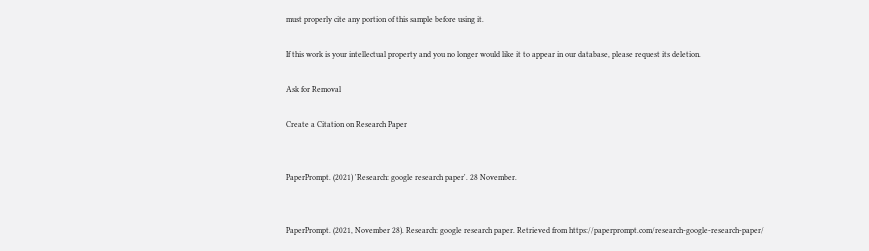must properly cite any portion of this sample before using it.

If this work is your intellectual property and you no longer would like it to appear in our database, please request its deletion.

Ask for Removal

Create a Citation on Research Paper


PaperPrompt. (2021) 'Research: google research paper'. 28 November.


PaperPrompt. (2021, November 28). Research: google research paper. Retrieved from https://paperprompt.com/research-google-research-paper/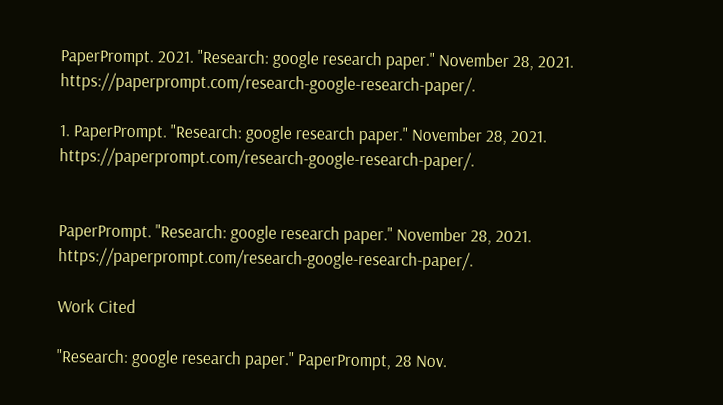PaperPrompt. 2021. "Research: google research paper." November 28, 2021. https://paperprompt.com/research-google-research-paper/.

1. PaperPrompt. "Research: google research paper." November 28, 2021. https://paperprompt.com/research-google-research-paper/.


PaperPrompt. "Research: google research paper." November 28, 2021. https://paperprompt.com/research-google-research-paper/.

Work Cited

"Research: google research paper." PaperPrompt, 28 Nov.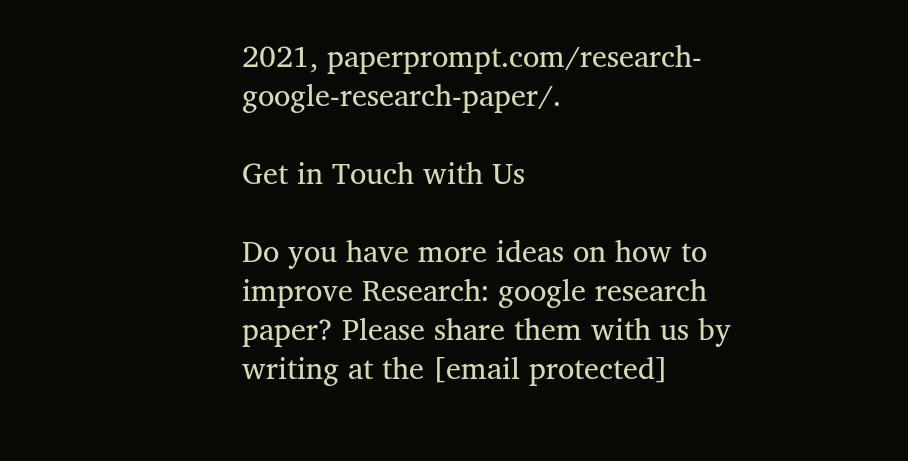2021, paperprompt.com/research-google-research-paper/.

Get in Touch with Us

Do you have more ideas on how to improve Research: google research paper? Please share them with us by writing at the [email protected]